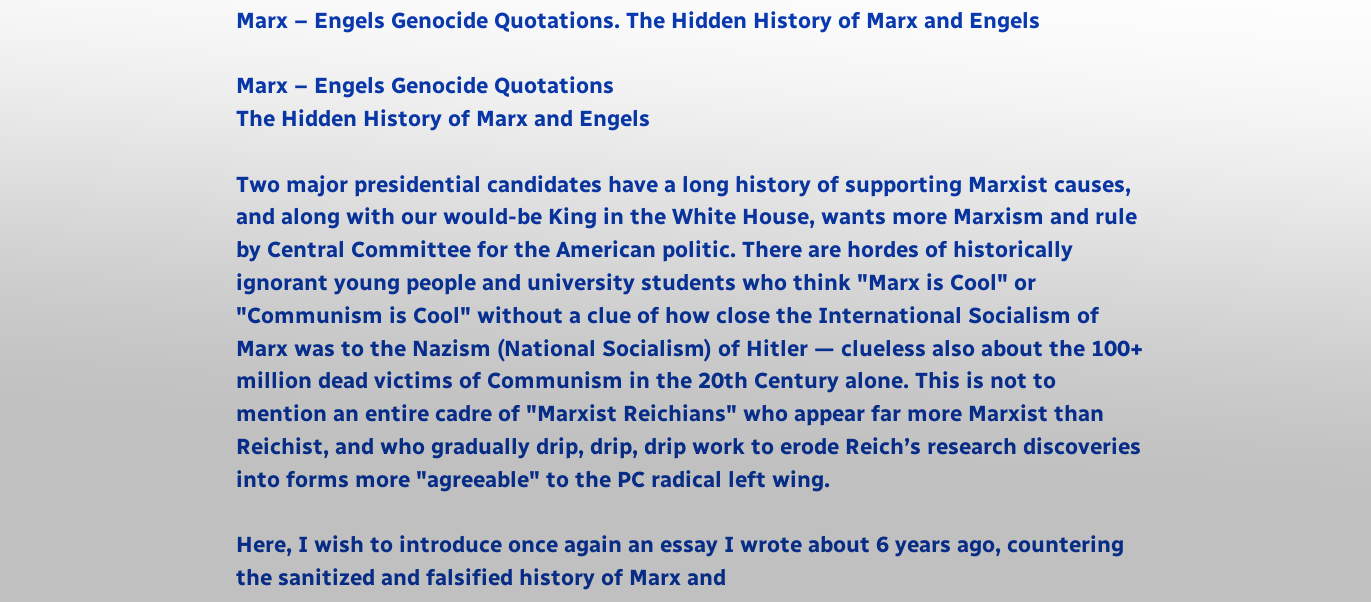Marx – Engels Genocide Quotations. The Hidden History of Marx and Engels

Marx – Engels Genocide Quotations
The Hidden History of Marx and Engels

Two major presidential candidates have a long history of supporting Marxist causes, and along with our would-be King in the White House, wants more Marxism and rule by Central Committee for the American politic. There are hordes of historically ignorant young people and university students who think "Marx is Cool" or "Communism is Cool" without a clue of how close the International Socialism of Marx was to the Nazism (National Socialism) of Hitler — clueless also about the 100+ million dead victims of Communism in the 20th Century alone. This is not to mention an entire cadre of "Marxist Reichians" who appear far more Marxist than Reichist, and who gradually drip, drip, drip work to erode Reich’s research discoveries into forms more "agreeable" to the PC radical left wing.

Here, I wish to introduce once again an essay I wrote about 6 years ago, countering the sanitized and falsified history of Marx and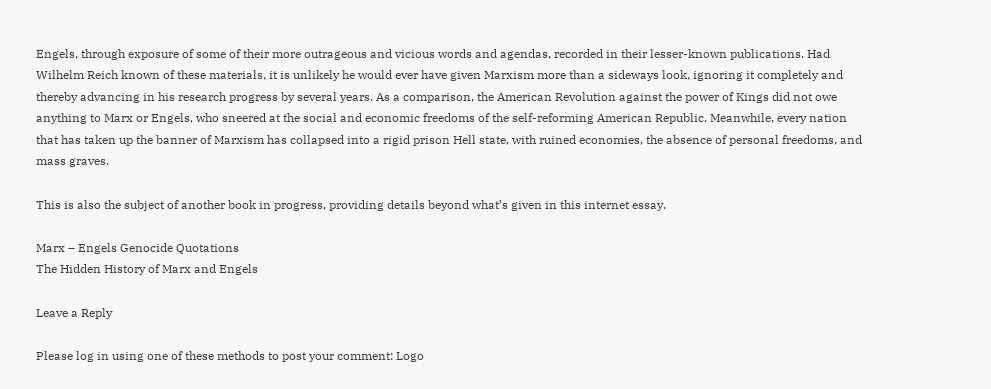Engels, through exposure of some of their more outrageous and vicious words and agendas, recorded in their lesser-known publications. Had Wilhelm Reich known of these materials, it is unlikely he would ever have given Marxism more than a sideways look, ignoring it completely and thereby advancing in his research progress by several years. As a comparison, the American Revolution against the power of Kings did not owe anything to Marx or Engels, who sneered at the social and economic freedoms of the self-reforming American Republic. Meanwhile, every nation that has taken up the banner of Marxism has collapsed into a rigid prison Hell state, with ruined economies, the absence of personal freedoms, and mass graves.

This is also the subject of another book in progress, providing details beyond what’s given in this internet essay.

Marx – Engels Genocide Quotations
The Hidden History of Marx and Engels

Leave a Reply

Please log in using one of these methods to post your comment: Logo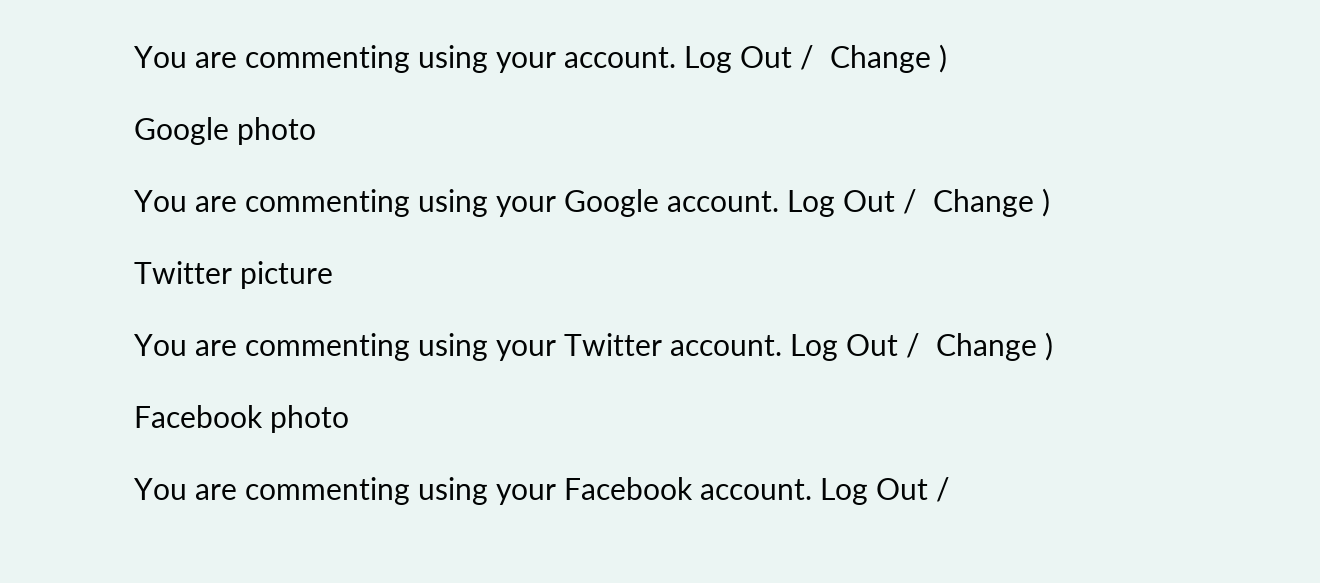You are commenting using your account. Log Out /  Change )

Google photo

You are commenting using your Google account. Log Out /  Change )

Twitter picture

You are commenting using your Twitter account. Log Out /  Change )

Facebook photo

You are commenting using your Facebook account. Log Out /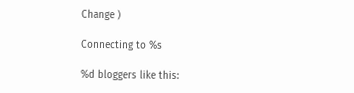Change )

Connecting to %s

%d bloggers like this: